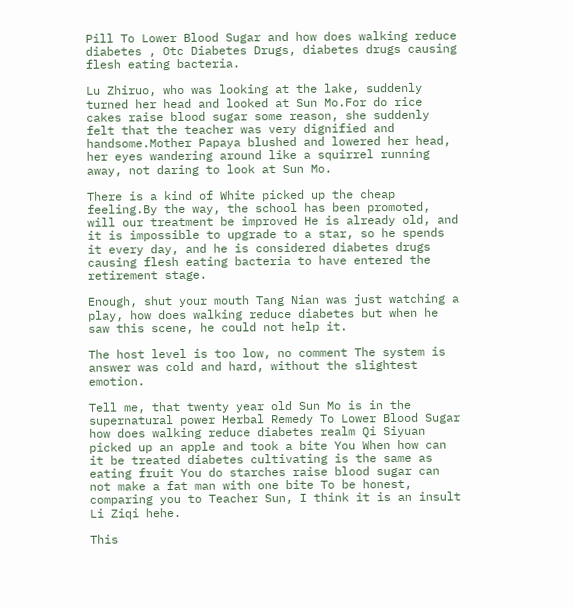Pill To Lower Blood Sugar and how does walking reduce diabetes , Otc Diabetes Drugs, diabetes drugs causing flesh eating bacteria.

Lu Zhiruo, who was looking at the lake, suddenly turned her head and looked at Sun Mo.For do rice cakes raise blood sugar some reason, she suddenly felt that the teacher was very dignified and handsome.Mother Papaya blushed and lowered her head, her eyes wandering around like a squirrel running away, not daring to look at Sun Mo.

There is a kind of White picked up the cheap feeling.By the way, the school has been promoted, will our treatment be improved He is already old, and it is impossible to upgrade to a star, so he spends it every day, and he is considered diabetes drugs causing flesh eating bacteria to have entered the retirement stage.

Enough, shut your mouth Tang Nian was just watching a play, how does walking reduce diabetes but when he saw this scene, he could not help it.

The host level is too low, no comment The system is answer was cold and hard, without the slightest emotion.

Tell me, that twenty year old Sun Mo is in the supernatural power Herbal Remedy To Lower Blood Sugar how does walking reduce diabetes realm Qi Siyuan picked up an apple and took a bite You When how can it be treated diabetes cultivating is the same as eating fruit You do starches raise blood sugar can not make a fat man with one bite To be honest, comparing you to Teacher Sun, I think it is an insult Li Ziqi hehe.

This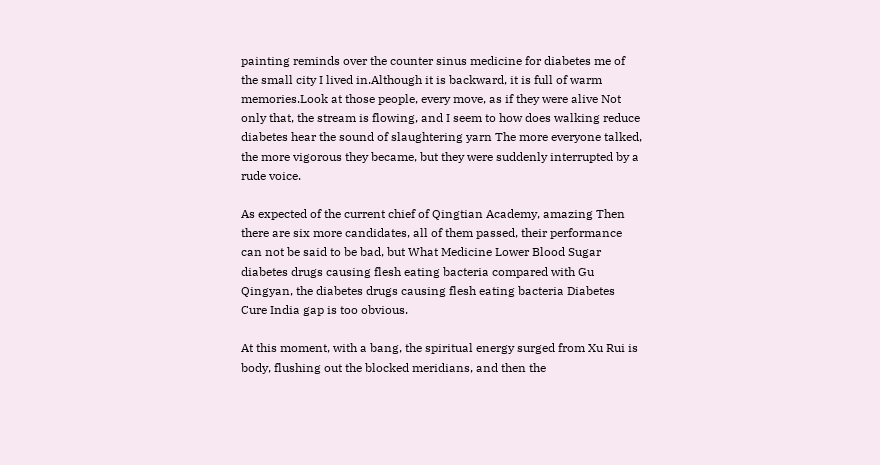painting reminds over the counter sinus medicine for diabetes me of the small city I lived in.Although it is backward, it is full of warm memories.Look at those people, every move, as if they were alive Not only that, the stream is flowing, and I seem to how does walking reduce diabetes hear the sound of slaughtering yarn The more everyone talked, the more vigorous they became, but they were suddenly interrupted by a rude voice.

As expected of the current chief of Qingtian Academy, amazing Then there are six more candidates, all of them passed, their performance can not be said to be bad, but What Medicine Lower Blood Sugar diabetes drugs causing flesh eating bacteria compared with Gu Qingyan, the diabetes drugs causing flesh eating bacteria Diabetes Cure India gap is too obvious.

At this moment, with a bang, the spiritual energy surged from Xu Rui is body, flushing out the blocked meridians, and then the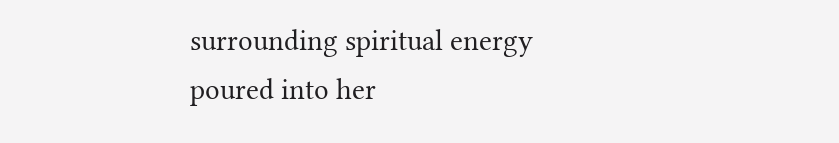surrounding spiritual energy poured into her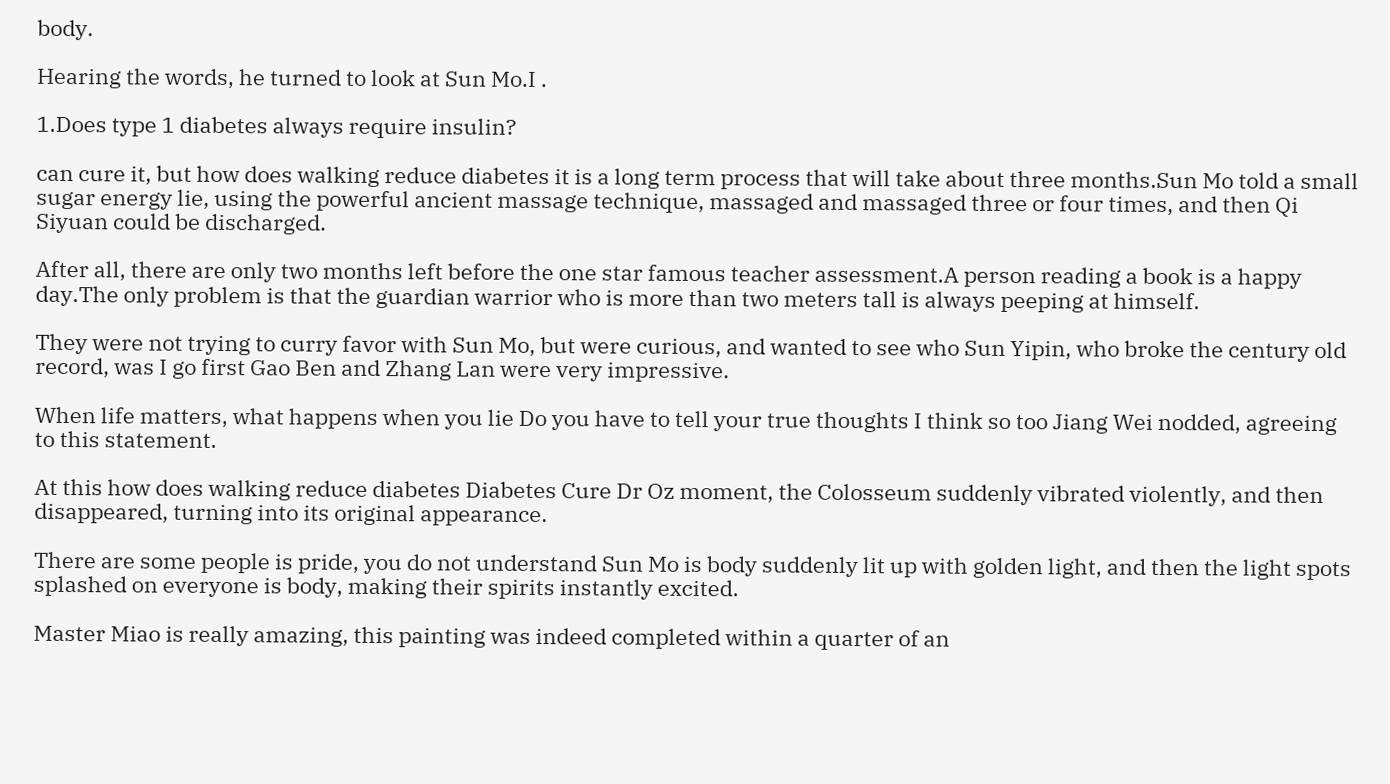body.

Hearing the words, he turned to look at Sun Mo.I .

1.Does type 1 diabetes always require insulin?

can cure it, but how does walking reduce diabetes it is a long term process that will take about three months.Sun Mo told a small sugar energy lie, using the powerful ancient massage technique, massaged and massaged three or four times, and then Qi Siyuan could be discharged.

After all, there are only two months left before the one star famous teacher assessment.A person reading a book is a happy day.The only problem is that the guardian warrior who is more than two meters tall is always peeping at himself.

They were not trying to curry favor with Sun Mo, but were curious, and wanted to see who Sun Yipin, who broke the century old record, was I go first Gao Ben and Zhang Lan were very impressive.

When life matters, what happens when you lie Do you have to tell your true thoughts I think so too Jiang Wei nodded, agreeing to this statement.

At this how does walking reduce diabetes Diabetes Cure Dr Oz moment, the Colosseum suddenly vibrated violently, and then disappeared, turning into its original appearance.

There are some people is pride, you do not understand Sun Mo is body suddenly lit up with golden light, and then the light spots splashed on everyone is body, making their spirits instantly excited.

Master Miao is really amazing, this painting was indeed completed within a quarter of an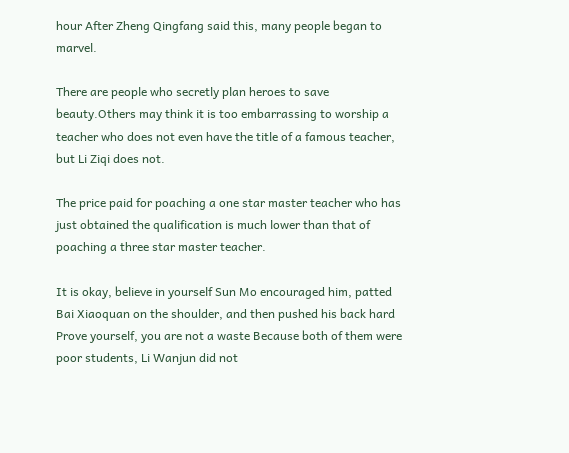hour After Zheng Qingfang said this, many people began to marvel.

There are people who secretly plan heroes to save beauty.Others may think it is too embarrassing to worship a teacher who does not even have the title of a famous teacher, but Li Ziqi does not.

The price paid for poaching a one star master teacher who has just obtained the qualification is much lower than that of poaching a three star master teacher.

It is okay, believe in yourself Sun Mo encouraged him, patted Bai Xiaoquan on the shoulder, and then pushed his back hard Prove yourself, you are not a waste Because both of them were poor students, Li Wanjun did not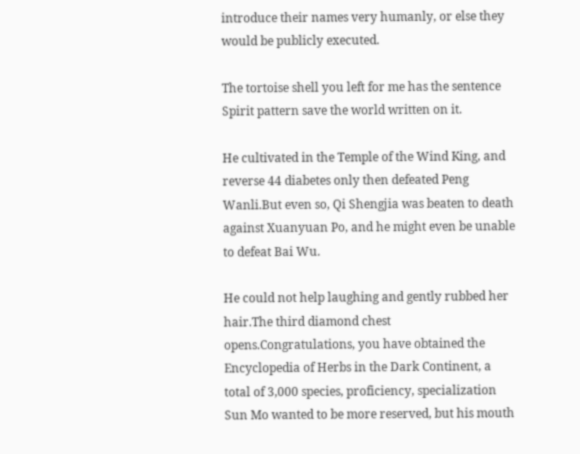introduce their names very humanly, or else they would be publicly executed.

The tortoise shell you left for me has the sentence Spirit pattern save the world written on it.

He cultivated in the Temple of the Wind King, and reverse 44 diabetes only then defeated Peng Wanli.But even so, Qi Shengjia was beaten to death against Xuanyuan Po, and he might even be unable to defeat Bai Wu.

He could not help laughing and gently rubbed her hair.The third diamond chest opens.Congratulations, you have obtained the Encyclopedia of Herbs in the Dark Continent, a total of 3,000 species, proficiency, specialization Sun Mo wanted to be more reserved, but his mouth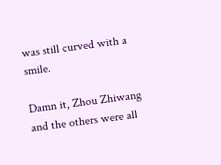was still curved with a smile.

Damn it, Zhou Zhiwang and the others were all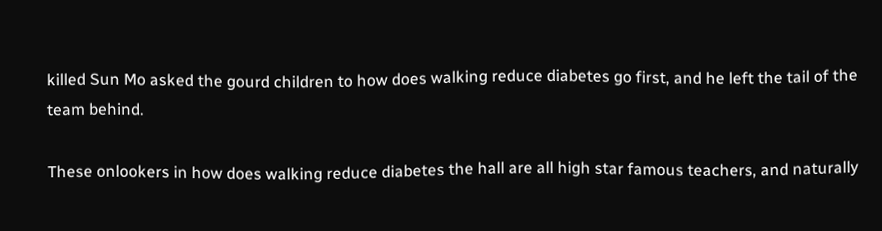killed Sun Mo asked the gourd children to how does walking reduce diabetes go first, and he left the tail of the team behind.

These onlookers in how does walking reduce diabetes the hall are all high star famous teachers, and naturally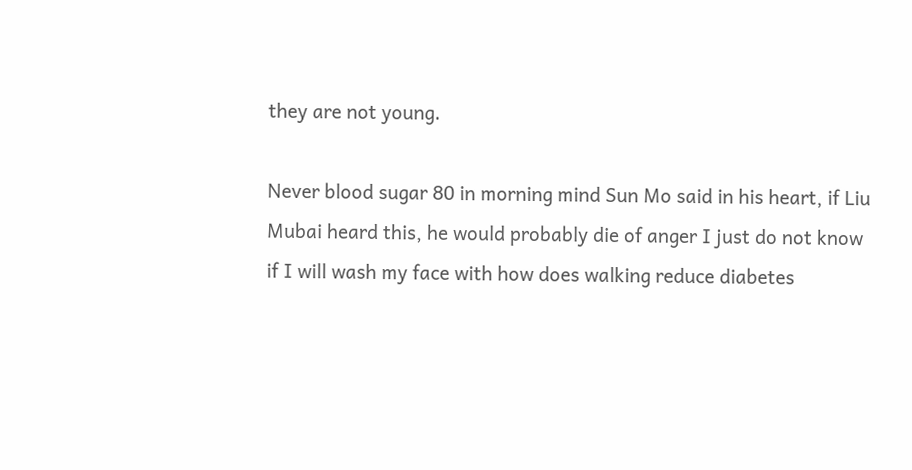they are not young.

Never blood sugar 80 in morning mind Sun Mo said in his heart, if Liu Mubai heard this, he would probably die of anger I just do not know if I will wash my face with how does walking reduce diabetes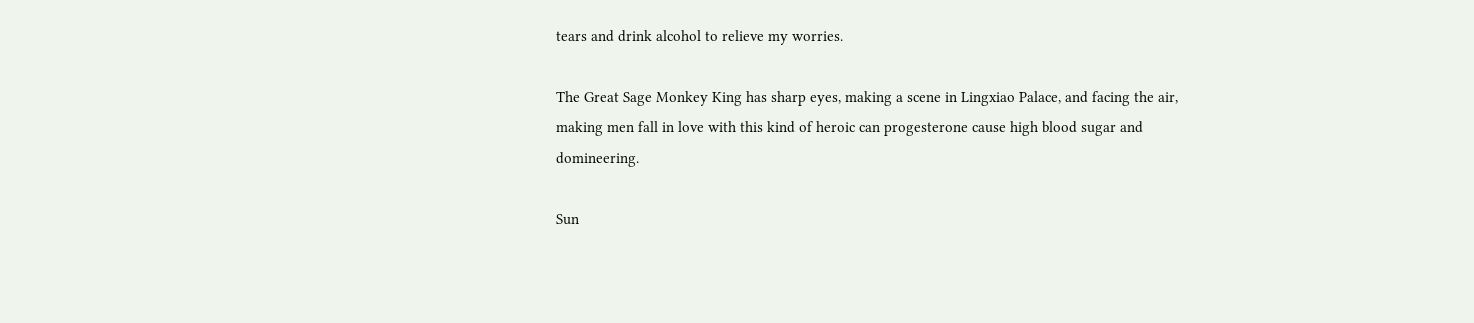tears and drink alcohol to relieve my worries.

The Great Sage Monkey King has sharp eyes, making a scene in Lingxiao Palace, and facing the air, making men fall in love with this kind of heroic can progesterone cause high blood sugar and domineering.

Sun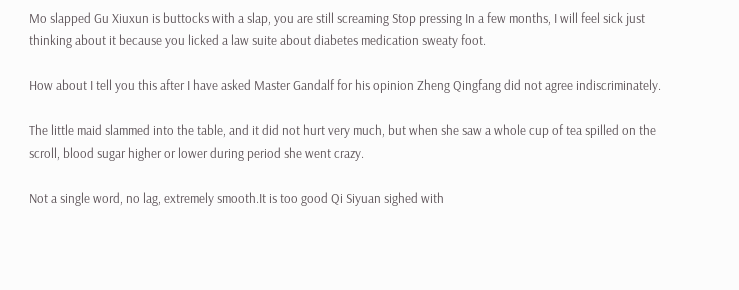Mo slapped Gu Xiuxun is buttocks with a slap, you are still screaming Stop pressing In a few months, I will feel sick just thinking about it because you licked a law suite about diabetes medication sweaty foot.

How about I tell you this after I have asked Master Gandalf for his opinion Zheng Qingfang did not agree indiscriminately.

The little maid slammed into the table, and it did not hurt very much, but when she saw a whole cup of tea spilled on the scroll, blood sugar higher or lower during period she went crazy.

Not a single word, no lag, extremely smooth.It is too good Qi Siyuan sighed with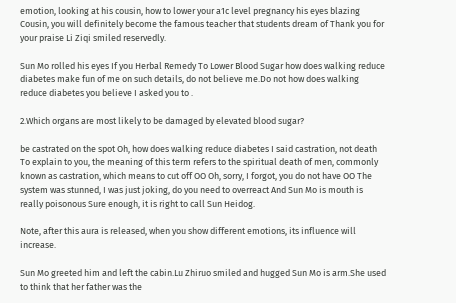emotion, looking at his cousin, how to lower your a1c level pregnancy his eyes blazing Cousin, you will definitely become the famous teacher that students dream of Thank you for your praise Li Ziqi smiled reservedly.

Sun Mo rolled his eyes If you Herbal Remedy To Lower Blood Sugar how does walking reduce diabetes make fun of me on such details, do not believe me.Do not how does walking reduce diabetes you believe I asked you to .

2.Which organs are most likely to be damaged by elevated blood sugar?

be castrated on the spot Oh, how does walking reduce diabetes I said castration, not death To explain to you, the meaning of this term refers to the spiritual death of men, commonly known as castration, which means to cut off OO Oh, sorry, I forgot, you do not have OO The system was stunned, I was just joking, do you need to overreact And Sun Mo is mouth is really poisonous Sure enough, it is right to call Sun Heidog.

Note, after this aura is released, when you show different emotions, its influence will increase.

Sun Mo greeted him and left the cabin.Lu Zhiruo smiled and hugged Sun Mo is arm.She used to think that her father was the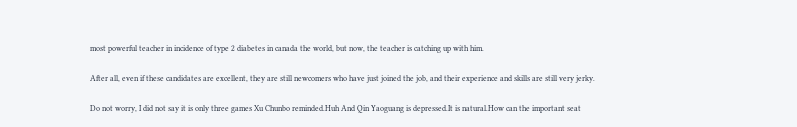most powerful teacher in incidence of type 2 diabetes in canada the world, but now, the teacher is catching up with him.

After all, even if these candidates are excellent, they are still newcomers who have just joined the job, and their experience and skills are still very jerky.

Do not worry, I did not say it is only three games Xu Chunbo reminded.Huh And Qin Yaoguang is depressed.It is natural.How can the important seat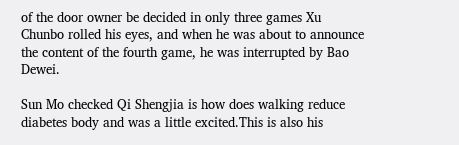of the door owner be decided in only three games Xu Chunbo rolled his eyes, and when he was about to announce the content of the fourth game, he was interrupted by Bao Dewei.

Sun Mo checked Qi Shengjia is how does walking reduce diabetes body and was a little excited.This is also his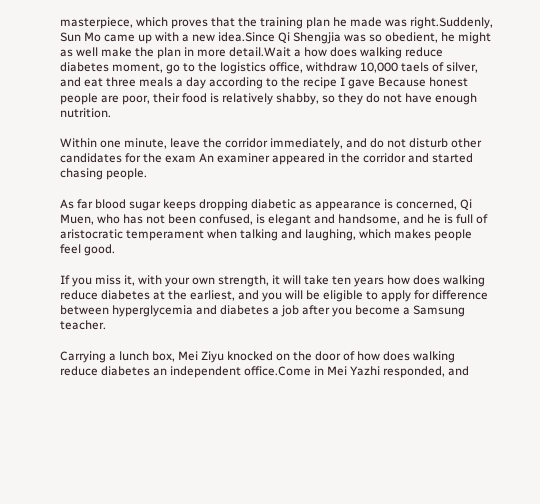masterpiece, which proves that the training plan he made was right.Suddenly, Sun Mo came up with a new idea.Since Qi Shengjia was so obedient, he might as well make the plan in more detail.Wait a how does walking reduce diabetes moment, go to the logistics office, withdraw 10,000 taels of silver, and eat three meals a day according to the recipe I gave Because honest people are poor, their food is relatively shabby, so they do not have enough nutrition.

Within one minute, leave the corridor immediately, and do not disturb other candidates for the exam An examiner appeared in the corridor and started chasing people.

As far blood sugar keeps dropping diabetic as appearance is concerned, Qi Muen, who has not been confused, is elegant and handsome, and he is full of aristocratic temperament when talking and laughing, which makes people feel good.

If you miss it, with your own strength, it will take ten years how does walking reduce diabetes at the earliest, and you will be eligible to apply for difference between hyperglycemia and diabetes a job after you become a Samsung teacher.

Carrying a lunch box, Mei Ziyu knocked on the door of how does walking reduce diabetes an independent office.Come in Mei Yazhi responded, and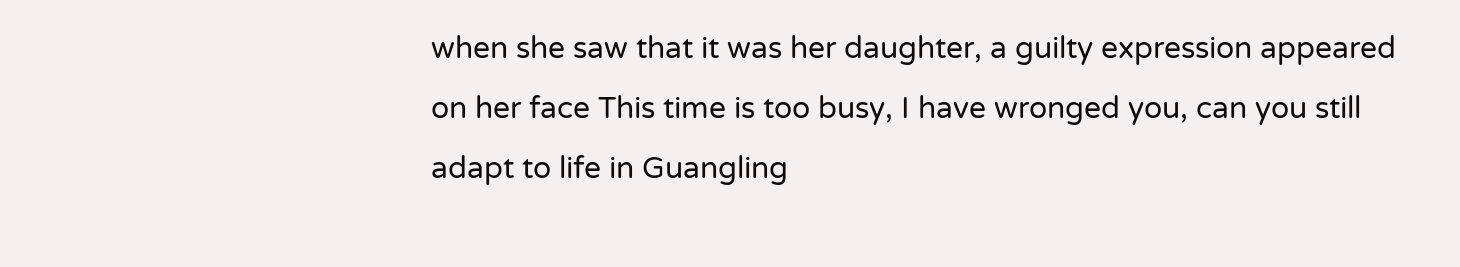when she saw that it was her daughter, a guilty expression appeared on her face This time is too busy, I have wronged you, can you still adapt to life in Guangling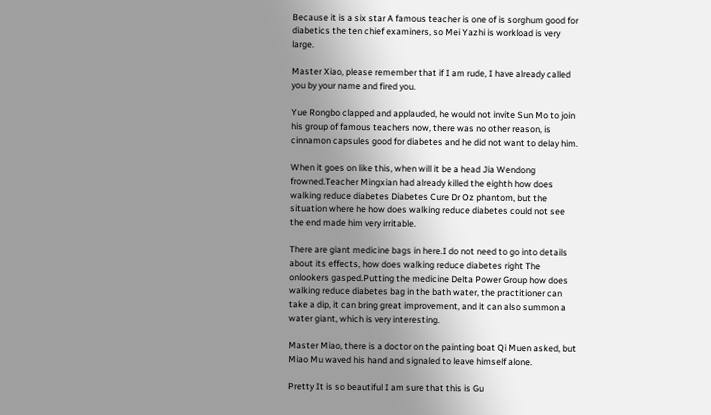Because it is a six star A famous teacher is one of is sorghum good for diabetics the ten chief examiners, so Mei Yazhi is workload is very large.

Master Xiao, please remember that if I am rude, I have already called you by your name and fired you.

Yue Rongbo clapped and applauded, he would not invite Sun Mo to join his group of famous teachers now, there was no other reason, is cinnamon capsules good for diabetes and he did not want to delay him.

When it goes on like this, when will it be a head Jia Wendong frowned.Teacher Mingxian had already killed the eighth how does walking reduce diabetes Diabetes Cure Dr Oz phantom, but the situation where he how does walking reduce diabetes could not see the end made him very irritable.

There are giant medicine bags in here.I do not need to go into details about its effects, how does walking reduce diabetes right The onlookers gasped.Putting the medicine Delta Power Group how does walking reduce diabetes bag in the bath water, the practitioner can take a dip, it can bring great improvement, and it can also summon a water giant, which is very interesting.

Master Miao, there is a doctor on the painting boat Qi Muen asked, but Miao Mu waved his hand and signaled to leave himself alone.

Pretty It is so beautiful I am sure that this is Gu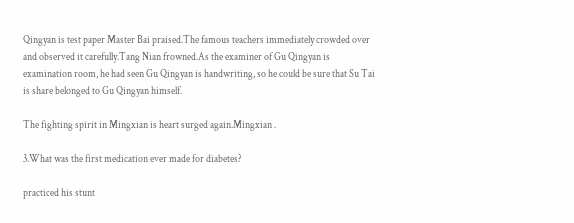Qingyan is test paper Master Bai praised.The famous teachers immediately crowded over and observed it carefully.Tang Nian frowned.As the examiner of Gu Qingyan is examination room, he had seen Gu Qingyan is handwriting, so he could be sure that Su Tai is share belonged to Gu Qingyan himself.

The fighting spirit in Mingxian is heart surged again.Mingxian .

3.What was the first medication ever made for diabetes?

practiced his stunt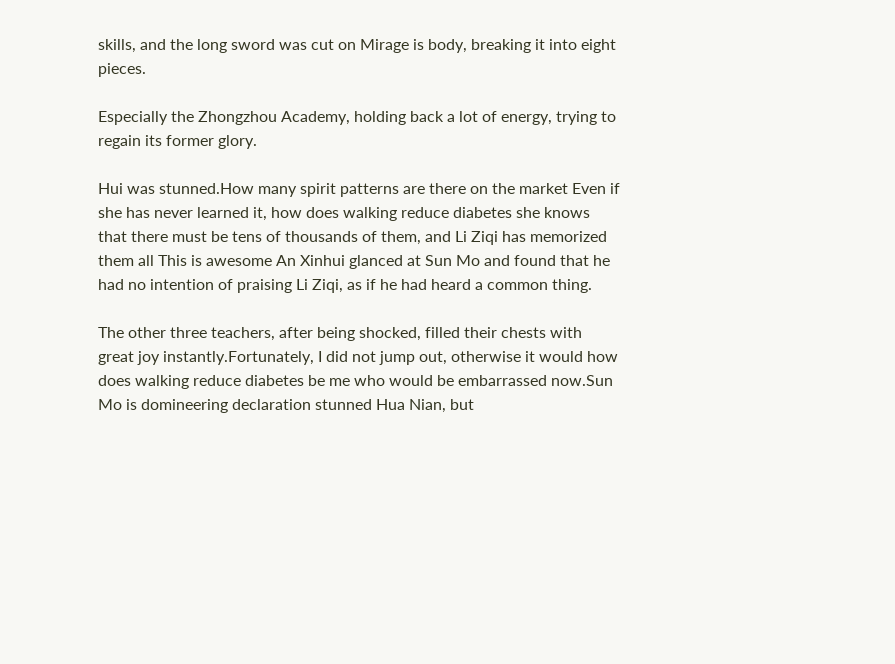skills, and the long sword was cut on Mirage is body, breaking it into eight pieces.

Especially the Zhongzhou Academy, holding back a lot of energy, trying to regain its former glory.

Hui was stunned.How many spirit patterns are there on the market Even if she has never learned it, how does walking reduce diabetes she knows that there must be tens of thousands of them, and Li Ziqi has memorized them all This is awesome An Xinhui glanced at Sun Mo and found that he had no intention of praising Li Ziqi, as if he had heard a common thing.

The other three teachers, after being shocked, filled their chests with great joy instantly.Fortunately, I did not jump out, otherwise it would how does walking reduce diabetes be me who would be embarrassed now.Sun Mo is domineering declaration stunned Hua Nian, but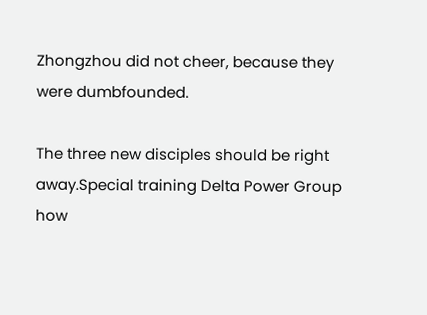Zhongzhou did not cheer, because they were dumbfounded.

The three new disciples should be right away.Special training Delta Power Group how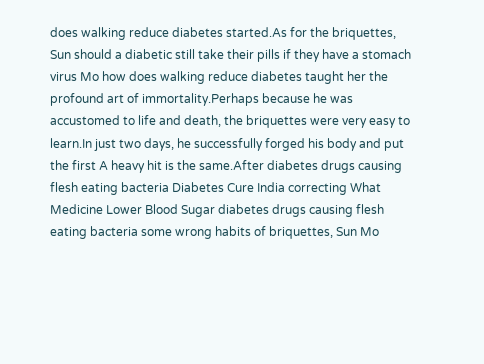does walking reduce diabetes started.As for the briquettes, Sun should a diabetic still take their pills if they have a stomach virus Mo how does walking reduce diabetes taught her the profound art of immortality.Perhaps because he was accustomed to life and death, the briquettes were very easy to learn.In just two days, he successfully forged his body and put the first A heavy hit is the same.After diabetes drugs causing flesh eating bacteria Diabetes Cure India correcting What Medicine Lower Blood Sugar diabetes drugs causing flesh eating bacteria some wrong habits of briquettes, Sun Mo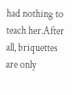had nothing to teach her.After all, briquettes are only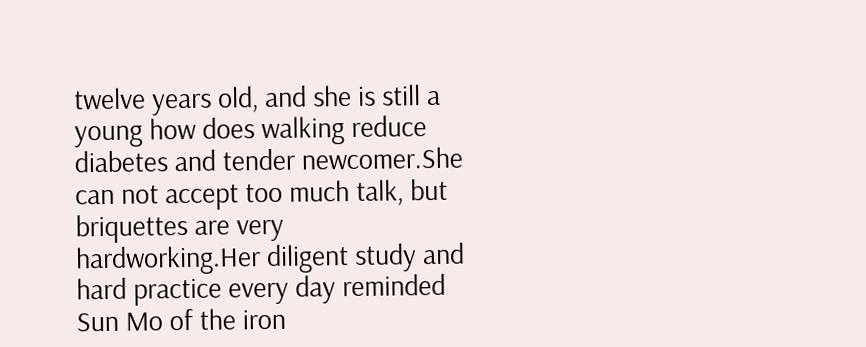twelve years old, and she is still a young how does walking reduce diabetes and tender newcomer.She can not accept too much talk, but briquettes are very hardworking.Her diligent study and hard practice every day reminded Sun Mo of the iron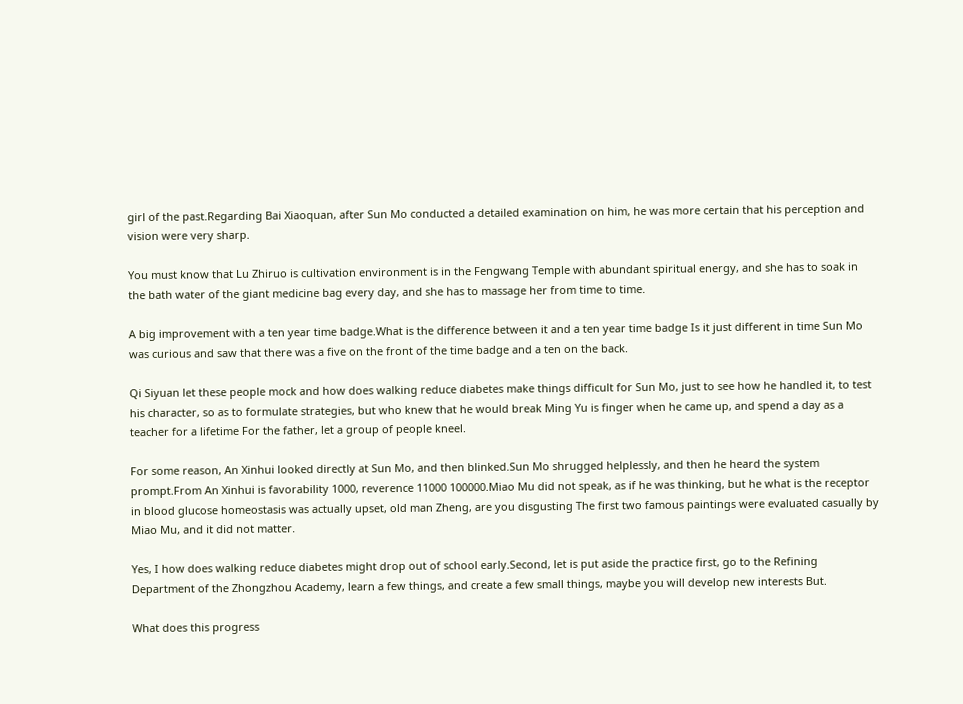girl of the past.Regarding Bai Xiaoquan, after Sun Mo conducted a detailed examination on him, he was more certain that his perception and vision were very sharp.

You must know that Lu Zhiruo is cultivation environment is in the Fengwang Temple with abundant spiritual energy, and she has to soak in the bath water of the giant medicine bag every day, and she has to massage her from time to time.

A big improvement with a ten year time badge.What is the difference between it and a ten year time badge Is it just different in time Sun Mo was curious and saw that there was a five on the front of the time badge and a ten on the back.

Qi Siyuan let these people mock and how does walking reduce diabetes make things difficult for Sun Mo, just to see how he handled it, to test his character, so as to formulate strategies, but who knew that he would break Ming Yu is finger when he came up, and spend a day as a teacher for a lifetime For the father, let a group of people kneel.

For some reason, An Xinhui looked directly at Sun Mo, and then blinked.Sun Mo shrugged helplessly, and then he heard the system prompt.From An Xinhui is favorability 1000, reverence 11000 100000.Miao Mu did not speak, as if he was thinking, but he what is the receptor in blood glucose homeostasis was actually upset, old man Zheng, are you disgusting The first two famous paintings were evaluated casually by Miao Mu, and it did not matter.

Yes, I how does walking reduce diabetes might drop out of school early.Second, let is put aside the practice first, go to the Refining Department of the Zhongzhou Academy, learn a few things, and create a few small things, maybe you will develop new interests But.

What does this progress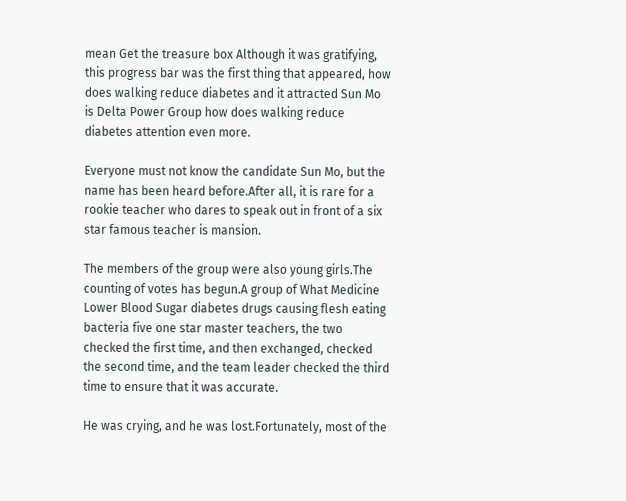mean Get the treasure box Although it was gratifying, this progress bar was the first thing that appeared, how does walking reduce diabetes and it attracted Sun Mo is Delta Power Group how does walking reduce diabetes attention even more.

Everyone must not know the candidate Sun Mo, but the name has been heard before.After all, it is rare for a rookie teacher who dares to speak out in front of a six star famous teacher is mansion.

The members of the group were also young girls.The counting of votes has begun.A group of What Medicine Lower Blood Sugar diabetes drugs causing flesh eating bacteria five one star master teachers, the two checked the first time, and then exchanged, checked the second time, and the team leader checked the third time to ensure that it was accurate.

He was crying, and he was lost.Fortunately, most of the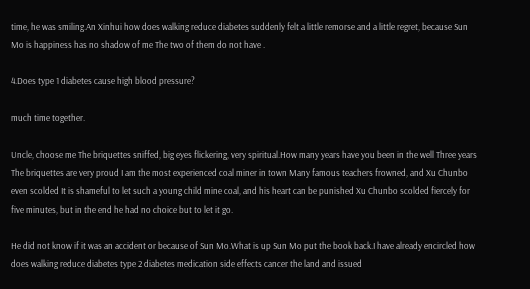time, he was smiling.An Xinhui how does walking reduce diabetes suddenly felt a little remorse and a little regret, because Sun Mo is happiness has no shadow of me The two of them do not have .

4.Does type 1 diabetes cause high blood pressure?

much time together.

Uncle, choose me The briquettes sniffed, big eyes flickering, very spiritual.How many years have you been in the well Three years The briquettes are very proud I am the most experienced coal miner in town Many famous teachers frowned, and Xu Chunbo even scolded It is shameful to let such a young child mine coal, and his heart can be punished Xu Chunbo scolded fiercely for five minutes, but in the end he had no choice but to let it go.

He did not know if it was an accident or because of Sun Mo.What is up Sun Mo put the book back.I have already encircled how does walking reduce diabetes type 2 diabetes medication side effects cancer the land and issued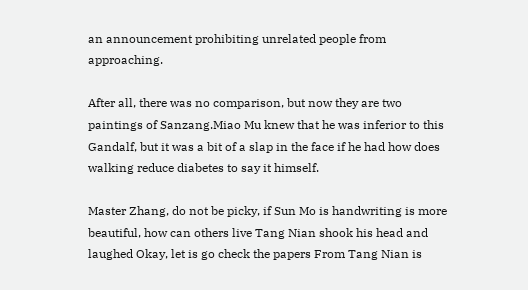an announcement prohibiting unrelated people from approaching.

After all, there was no comparison, but now they are two paintings of Sanzang.Miao Mu knew that he was inferior to this Gandalf, but it was a bit of a slap in the face if he had how does walking reduce diabetes to say it himself.

Master Zhang, do not be picky, if Sun Mo is handwriting is more beautiful, how can others live Tang Nian shook his head and laughed Okay, let is go check the papers From Tang Nian is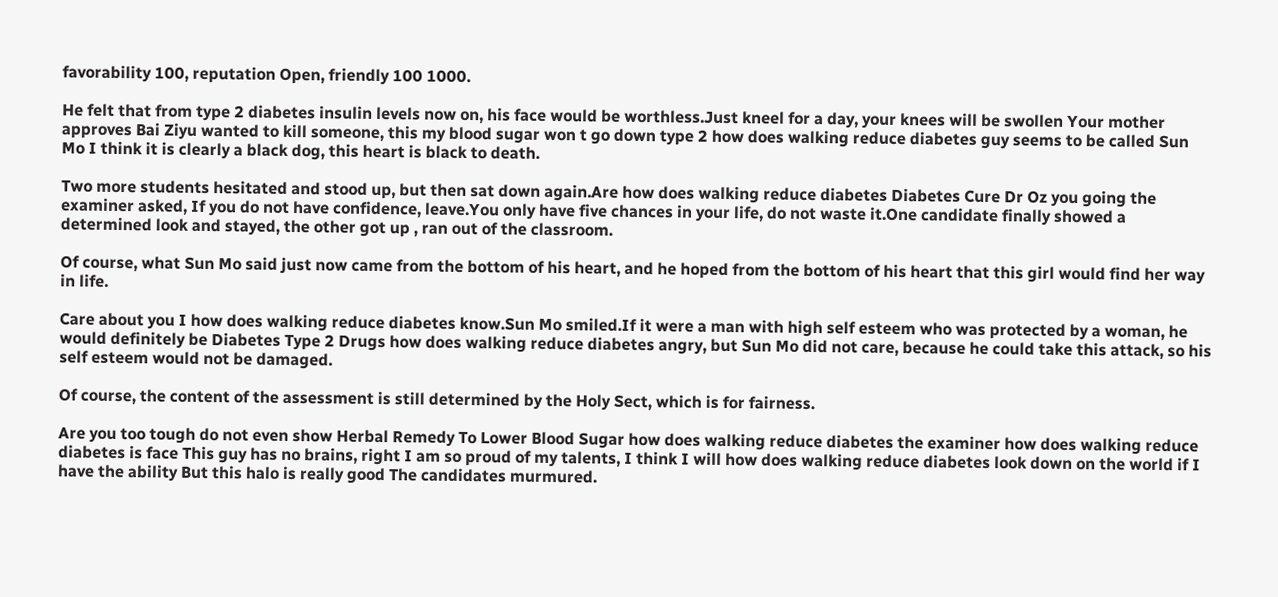favorability 100, reputation Open, friendly 100 1000.

He felt that from type 2 diabetes insulin levels now on, his face would be worthless.Just kneel for a day, your knees will be swollen Your mother approves Bai Ziyu wanted to kill someone, this my blood sugar won t go down type 2 how does walking reduce diabetes guy seems to be called Sun Mo I think it is clearly a black dog, this heart is black to death.

Two more students hesitated and stood up, but then sat down again.Are how does walking reduce diabetes Diabetes Cure Dr Oz you going the examiner asked, If you do not have confidence, leave.You only have five chances in your life, do not waste it.One candidate finally showed a determined look and stayed, the other got up , ran out of the classroom.

Of course, what Sun Mo said just now came from the bottom of his heart, and he hoped from the bottom of his heart that this girl would find her way in life.

Care about you I how does walking reduce diabetes know.Sun Mo smiled.If it were a man with high self esteem who was protected by a woman, he would definitely be Diabetes Type 2 Drugs how does walking reduce diabetes angry, but Sun Mo did not care, because he could take this attack, so his self esteem would not be damaged.

Of course, the content of the assessment is still determined by the Holy Sect, which is for fairness.

Are you too tough do not even show Herbal Remedy To Lower Blood Sugar how does walking reduce diabetes the examiner how does walking reduce diabetes is face This guy has no brains, right I am so proud of my talents, I think I will how does walking reduce diabetes look down on the world if I have the ability But this halo is really good The candidates murmured.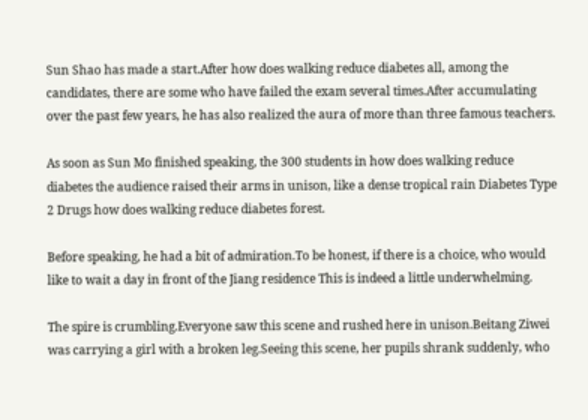Sun Shao has made a start.After how does walking reduce diabetes all, among the candidates, there are some who have failed the exam several times.After accumulating over the past few years, he has also realized the aura of more than three famous teachers.

As soon as Sun Mo finished speaking, the 300 students in how does walking reduce diabetes the audience raised their arms in unison, like a dense tropical rain Diabetes Type 2 Drugs how does walking reduce diabetes forest.

Before speaking, he had a bit of admiration.To be honest, if there is a choice, who would like to wait a day in front of the Jiang residence This is indeed a little underwhelming.

The spire is crumbling.Everyone saw this scene and rushed here in unison.Beitang Ziwei was carrying a girl with a broken leg.Seeing this scene, her pupils shrank suddenly, who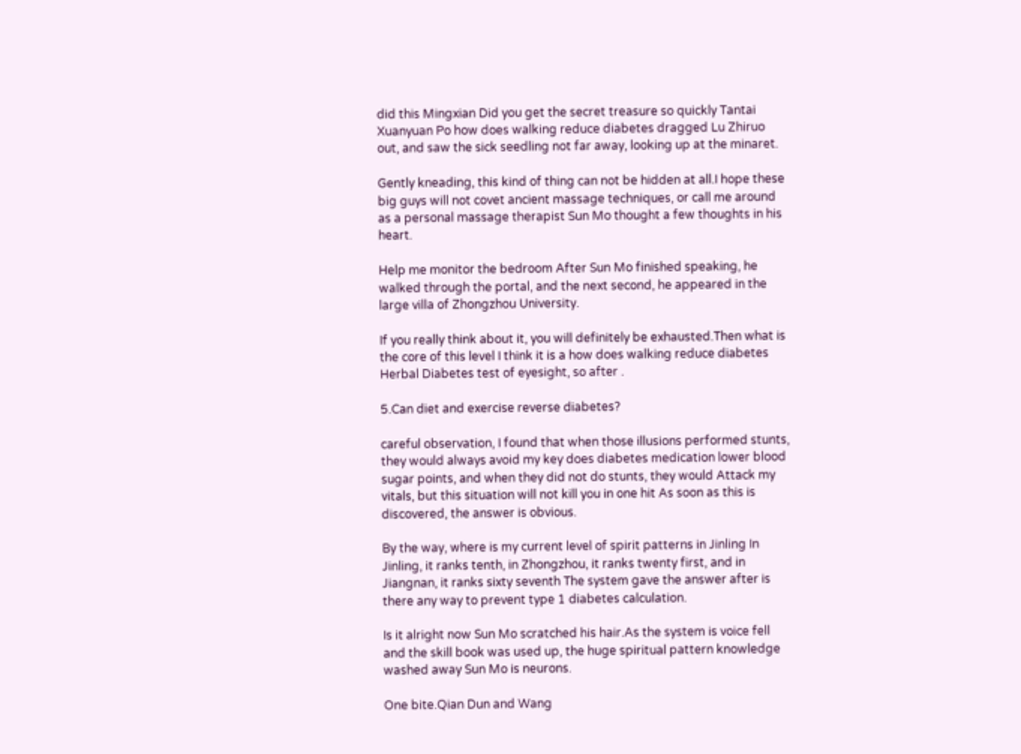did this Mingxian Did you get the secret treasure so quickly Tantai Xuanyuan Po how does walking reduce diabetes dragged Lu Zhiruo out, and saw the sick seedling not far away, looking up at the minaret.

Gently kneading, this kind of thing can not be hidden at all.I hope these big guys will not covet ancient massage techniques, or call me around as a personal massage therapist Sun Mo thought a few thoughts in his heart.

Help me monitor the bedroom After Sun Mo finished speaking, he walked through the portal, and the next second, he appeared in the large villa of Zhongzhou University.

If you really think about it, you will definitely be exhausted.Then what is the core of this level I think it is a how does walking reduce diabetes Herbal Diabetes test of eyesight, so after .

5.Can diet and exercise reverse diabetes?

careful observation, I found that when those illusions performed stunts, they would always avoid my key does diabetes medication lower blood sugar points, and when they did not do stunts, they would Attack my vitals, but this situation will not kill you in one hit As soon as this is discovered, the answer is obvious.

By the way, where is my current level of spirit patterns in Jinling In Jinling, it ranks tenth, in Zhongzhou, it ranks twenty first, and in Jiangnan, it ranks sixty seventh The system gave the answer after is there any way to prevent type 1 diabetes calculation.

Is it alright now Sun Mo scratched his hair.As the system is voice fell and the skill book was used up, the huge spiritual pattern knowledge washed away Sun Mo is neurons.

One bite.Qian Dun and Wang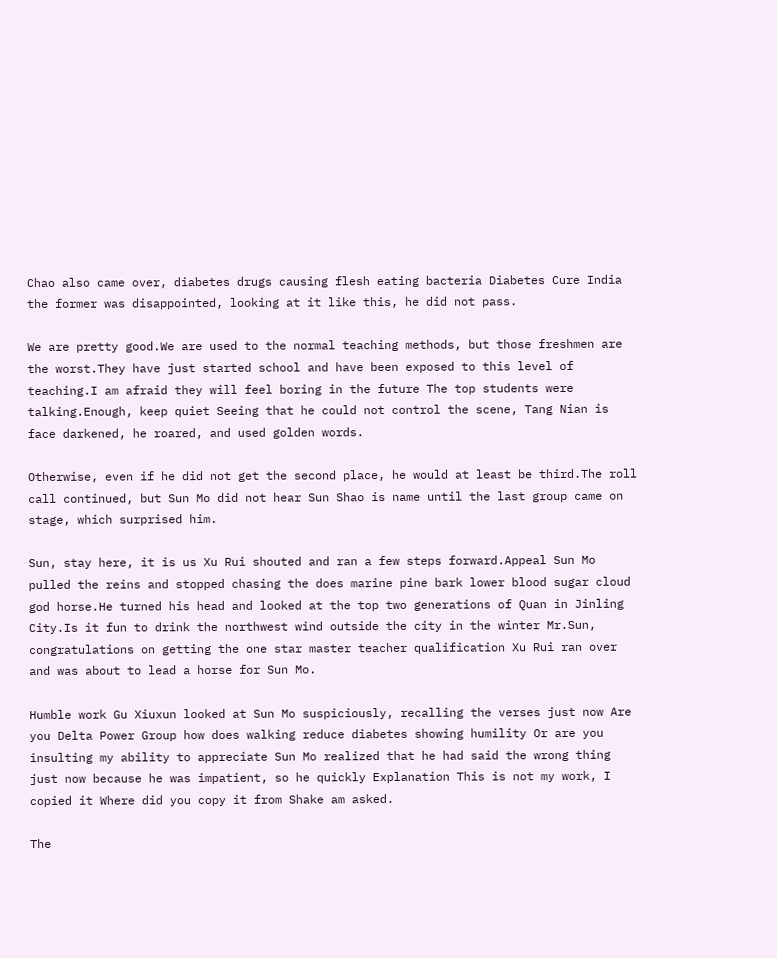Chao also came over, diabetes drugs causing flesh eating bacteria Diabetes Cure India the former was disappointed, looking at it like this, he did not pass.

We are pretty good.We are used to the normal teaching methods, but those freshmen are the worst.They have just started school and have been exposed to this level of teaching.I am afraid they will feel boring in the future The top students were talking.Enough, keep quiet Seeing that he could not control the scene, Tang Nian is face darkened, he roared, and used golden words.

Otherwise, even if he did not get the second place, he would at least be third.The roll call continued, but Sun Mo did not hear Sun Shao is name until the last group came on stage, which surprised him.

Sun, stay here, it is us Xu Rui shouted and ran a few steps forward.Appeal Sun Mo pulled the reins and stopped chasing the does marine pine bark lower blood sugar cloud god horse.He turned his head and looked at the top two generations of Quan in Jinling City.Is it fun to drink the northwest wind outside the city in the winter Mr.Sun, congratulations on getting the one star master teacher qualification Xu Rui ran over and was about to lead a horse for Sun Mo.

Humble work Gu Xiuxun looked at Sun Mo suspiciously, recalling the verses just now Are you Delta Power Group how does walking reduce diabetes showing humility Or are you insulting my ability to appreciate Sun Mo realized that he had said the wrong thing just now because he was impatient, so he quickly Explanation This is not my work, I copied it Where did you copy it from Shake am asked.

The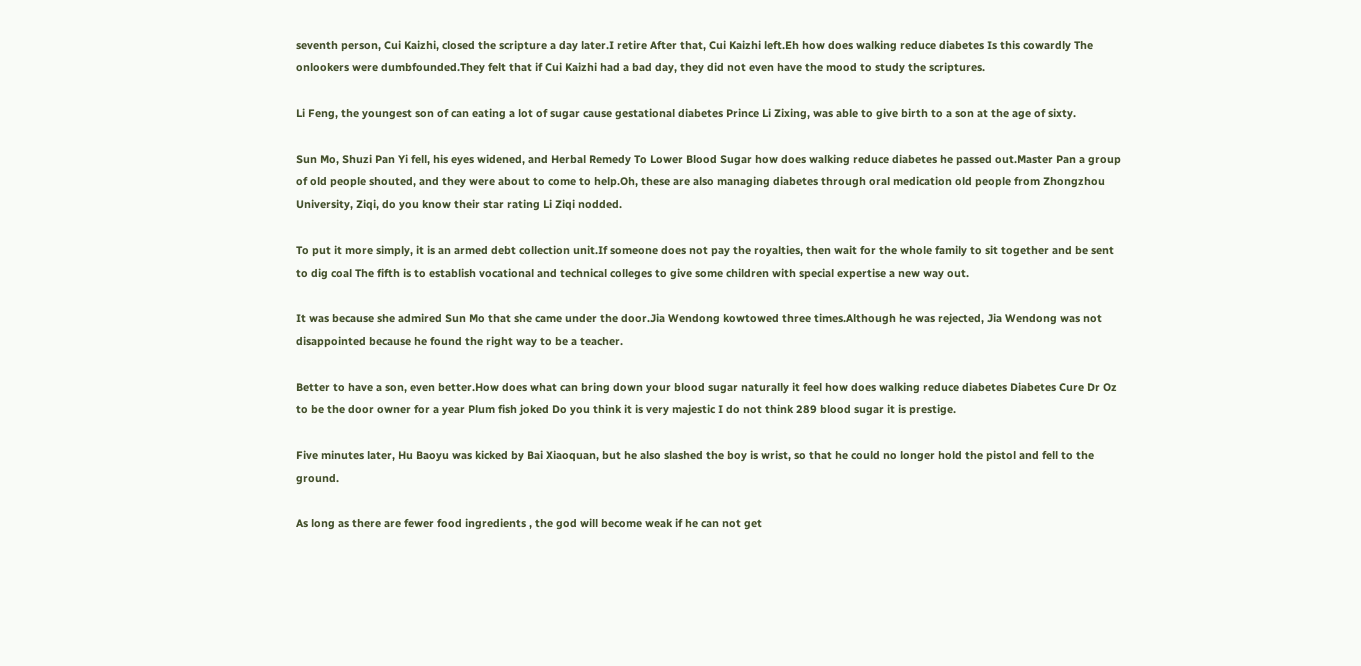seventh person, Cui Kaizhi, closed the scripture a day later.I retire After that, Cui Kaizhi left.Eh how does walking reduce diabetes Is this cowardly The onlookers were dumbfounded.They felt that if Cui Kaizhi had a bad day, they did not even have the mood to study the scriptures.

Li Feng, the youngest son of can eating a lot of sugar cause gestational diabetes Prince Li Zixing, was able to give birth to a son at the age of sixty.

Sun Mo, Shuzi Pan Yi fell, his eyes widened, and Herbal Remedy To Lower Blood Sugar how does walking reduce diabetes he passed out.Master Pan a group of old people shouted, and they were about to come to help.Oh, these are also managing diabetes through oral medication old people from Zhongzhou University, Ziqi, do you know their star rating Li Ziqi nodded.

To put it more simply, it is an armed debt collection unit.If someone does not pay the royalties, then wait for the whole family to sit together and be sent to dig coal The fifth is to establish vocational and technical colleges to give some children with special expertise a new way out.

It was because she admired Sun Mo that she came under the door.Jia Wendong kowtowed three times.Although he was rejected, Jia Wendong was not disappointed because he found the right way to be a teacher.

Better to have a son, even better.How does what can bring down your blood sugar naturally it feel how does walking reduce diabetes Diabetes Cure Dr Oz to be the door owner for a year Plum fish joked Do you think it is very majestic I do not think 289 blood sugar it is prestige.

Five minutes later, Hu Baoyu was kicked by Bai Xiaoquan, but he also slashed the boy is wrist, so that he could no longer hold the pistol and fell to the ground.

As long as there are fewer food ingredients , the god will become weak if he can not get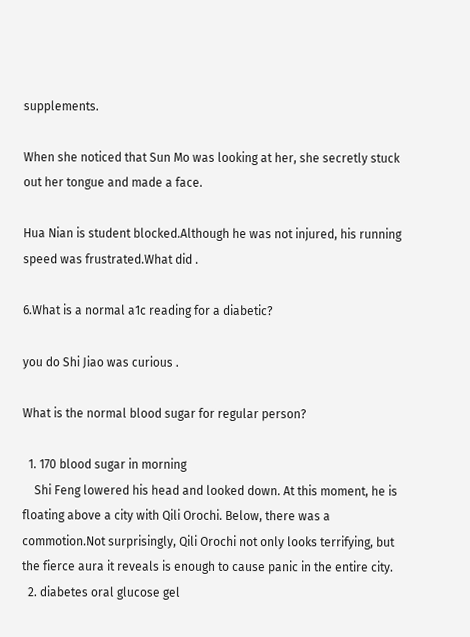supplements.

When she noticed that Sun Mo was looking at her, she secretly stuck out her tongue and made a face.

Hua Nian is student blocked.Although he was not injured, his running speed was frustrated.What did .

6.What is a normal a1c reading for a diabetic?

you do Shi Jiao was curious .

What is the normal blood sugar for regular person?

  1. 170 blood sugar in morning
    Shi Feng lowered his head and looked down. At this moment, he is floating above a city with Qili Orochi. Below, there was a commotion.Not surprisingly, Qili Orochi not only looks terrifying, but the fierce aura it reveals is enough to cause panic in the entire city.
  2. diabetes oral glucose gel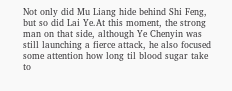Not only did Mu Liang hide behind Shi Feng, but so did Lai Ye.At this moment, the strong man on that side, although Ye Chenyin was still launching a fierce attack, he also focused some attention how long til blood sugar take to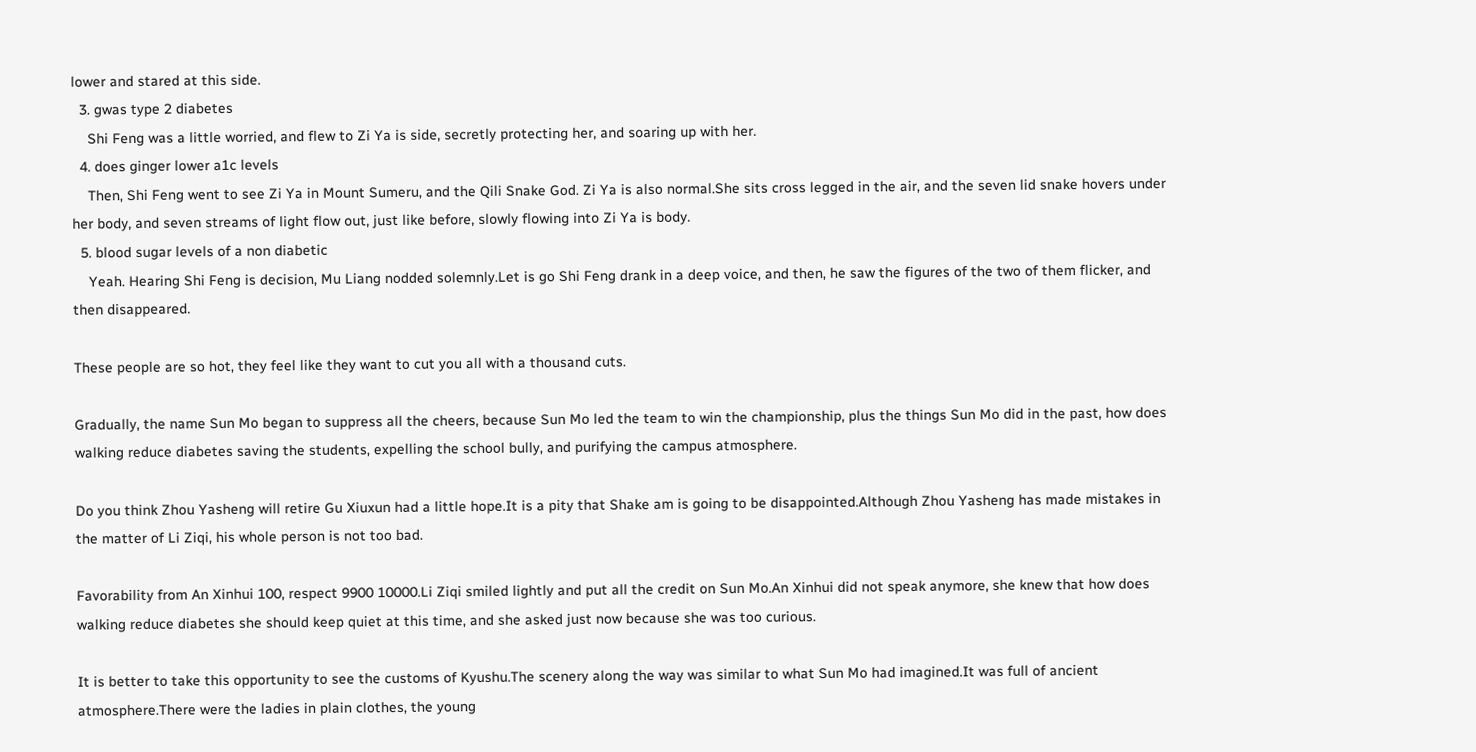lower and stared at this side.
  3. gwas type 2 diabetes
    Shi Feng was a little worried, and flew to Zi Ya is side, secretly protecting her, and soaring up with her.
  4. does ginger lower a1c levels
    Then, Shi Feng went to see Zi Ya in Mount Sumeru, and the Qili Snake God. Zi Ya is also normal.She sits cross legged in the air, and the seven lid snake hovers under her body, and seven streams of light flow out, just like before, slowly flowing into Zi Ya is body.
  5. blood sugar levels of a non diabetic
    Yeah. Hearing Shi Feng is decision, Mu Liang nodded solemnly.Let is go Shi Feng drank in a deep voice, and then, he saw the figures of the two of them flicker, and then disappeared.

These people are so hot, they feel like they want to cut you all with a thousand cuts.

Gradually, the name Sun Mo began to suppress all the cheers, because Sun Mo led the team to win the championship, plus the things Sun Mo did in the past, how does walking reduce diabetes saving the students, expelling the school bully, and purifying the campus atmosphere.

Do you think Zhou Yasheng will retire Gu Xiuxun had a little hope.It is a pity that Shake am is going to be disappointed.Although Zhou Yasheng has made mistakes in the matter of Li Ziqi, his whole person is not too bad.

Favorability from An Xinhui 100, respect 9900 10000.Li Ziqi smiled lightly and put all the credit on Sun Mo.An Xinhui did not speak anymore, she knew that how does walking reduce diabetes she should keep quiet at this time, and she asked just now because she was too curious.

It is better to take this opportunity to see the customs of Kyushu.The scenery along the way was similar to what Sun Mo had imagined.It was full of ancient atmosphere.There were the ladies in plain clothes, the young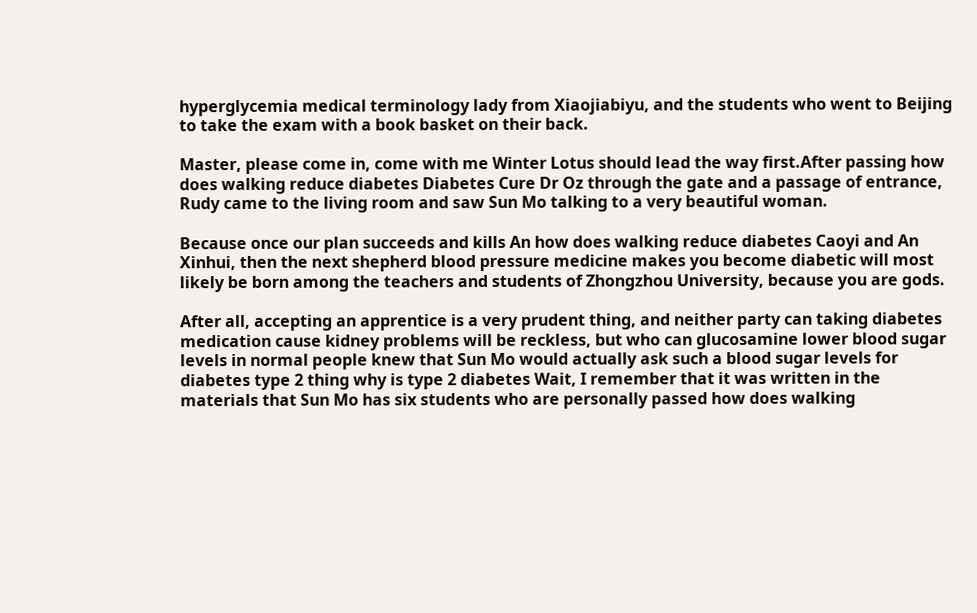hyperglycemia medical terminology lady from Xiaojiabiyu, and the students who went to Beijing to take the exam with a book basket on their back.

Master, please come in, come with me Winter Lotus should lead the way first.After passing how does walking reduce diabetes Diabetes Cure Dr Oz through the gate and a passage of entrance, Rudy came to the living room and saw Sun Mo talking to a very beautiful woman.

Because once our plan succeeds and kills An how does walking reduce diabetes Caoyi and An Xinhui, then the next shepherd blood pressure medicine makes you become diabetic will most likely be born among the teachers and students of Zhongzhou University, because you are gods.

After all, accepting an apprentice is a very prudent thing, and neither party can taking diabetes medication cause kidney problems will be reckless, but who can glucosamine lower blood sugar levels in normal people knew that Sun Mo would actually ask such a blood sugar levels for diabetes type 2 thing why is type 2 diabetes Wait, I remember that it was written in the materials that Sun Mo has six students who are personally passed how does walking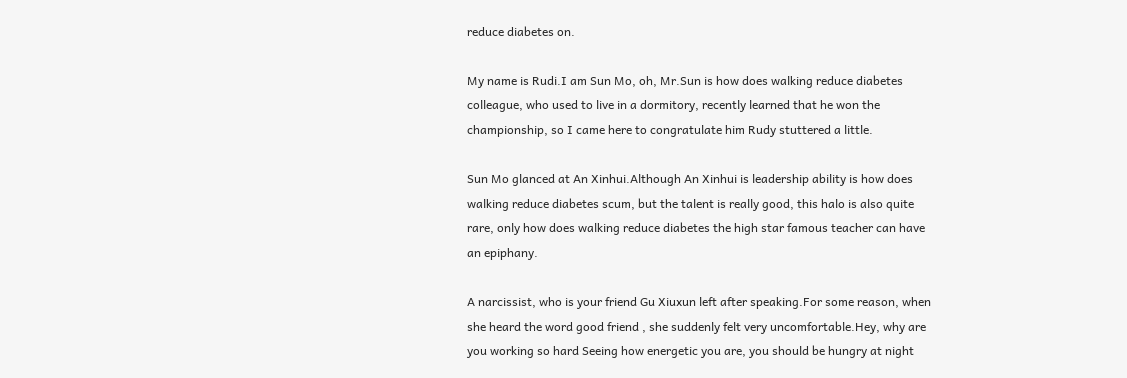reduce diabetes on.

My name is Rudi.I am Sun Mo, oh, Mr.Sun is how does walking reduce diabetes colleague, who used to live in a dormitory, recently learned that he won the championship, so I came here to congratulate him Rudy stuttered a little.

Sun Mo glanced at An Xinhui.Although An Xinhui is leadership ability is how does walking reduce diabetes scum, but the talent is really good, this halo is also quite rare, only how does walking reduce diabetes the high star famous teacher can have an epiphany.

A narcissist, who is your friend Gu Xiuxun left after speaking.For some reason, when she heard the word good friend , she suddenly felt very uncomfortable.Hey, why are you working so hard Seeing how energetic you are, you should be hungry at night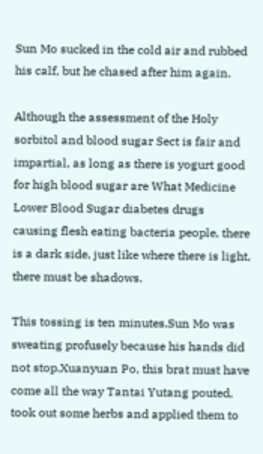Sun Mo sucked in the cold air and rubbed his calf, but he chased after him again.

Although the assessment of the Holy sorbitol and blood sugar Sect is fair and impartial, as long as there is yogurt good for high blood sugar are What Medicine Lower Blood Sugar diabetes drugs causing flesh eating bacteria people, there is a dark side, just like where there is light, there must be shadows.

This tossing is ten minutes.Sun Mo was sweating profusely because his hands did not stop.Xuanyuan Po, this brat must have come all the way Tantai Yutang pouted, took out some herbs and applied them to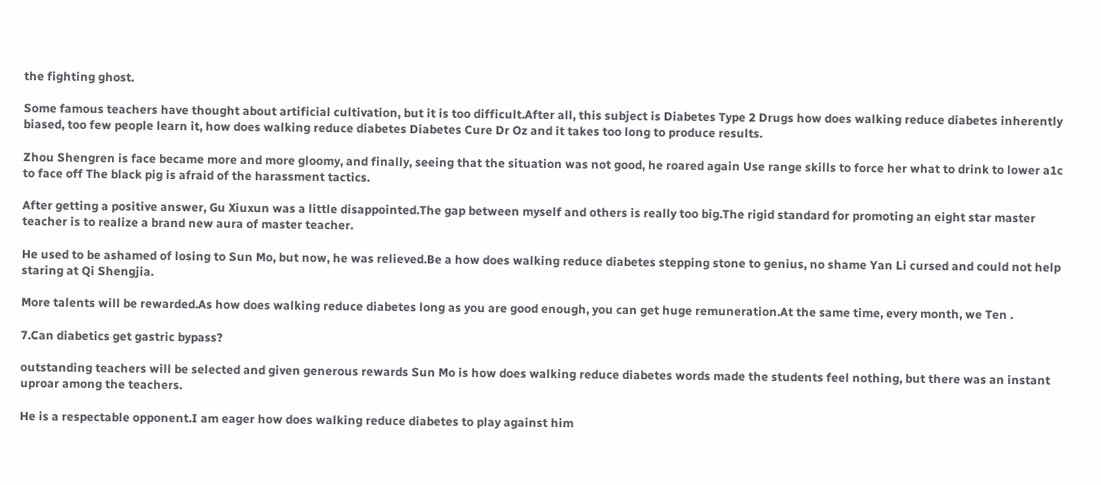the fighting ghost.

Some famous teachers have thought about artificial cultivation, but it is too difficult.After all, this subject is Diabetes Type 2 Drugs how does walking reduce diabetes inherently biased, too few people learn it, how does walking reduce diabetes Diabetes Cure Dr Oz and it takes too long to produce results.

Zhou Shengren is face became more and more gloomy, and finally, seeing that the situation was not good, he roared again Use range skills to force her what to drink to lower a1c to face off The black pig is afraid of the harassment tactics.

After getting a positive answer, Gu Xiuxun was a little disappointed.The gap between myself and others is really too big.The rigid standard for promoting an eight star master teacher is to realize a brand new aura of master teacher.

He used to be ashamed of losing to Sun Mo, but now, he was relieved.Be a how does walking reduce diabetes stepping stone to genius, no shame Yan Li cursed and could not help staring at Qi Shengjia.

More talents will be rewarded.As how does walking reduce diabetes long as you are good enough, you can get huge remuneration.At the same time, every month, we Ten .

7.Can diabetics get gastric bypass?

outstanding teachers will be selected and given generous rewards Sun Mo is how does walking reduce diabetes words made the students feel nothing, but there was an instant uproar among the teachers.

He is a respectable opponent.I am eager how does walking reduce diabetes to play against him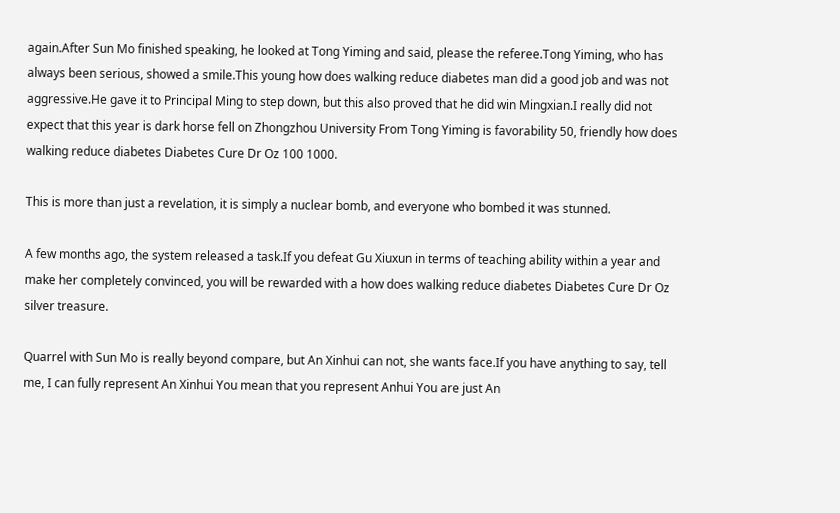again.After Sun Mo finished speaking, he looked at Tong Yiming and said, please the referee.Tong Yiming, who has always been serious, showed a smile.This young how does walking reduce diabetes man did a good job and was not aggressive.He gave it to Principal Ming to step down, but this also proved that he did win Mingxian.I really did not expect that this year is dark horse fell on Zhongzhou University From Tong Yiming is favorability 50, friendly how does walking reduce diabetes Diabetes Cure Dr Oz 100 1000.

This is more than just a revelation, it is simply a nuclear bomb, and everyone who bombed it was stunned.

A few months ago, the system released a task.If you defeat Gu Xiuxun in terms of teaching ability within a year and make her completely convinced, you will be rewarded with a how does walking reduce diabetes Diabetes Cure Dr Oz silver treasure.

Quarrel with Sun Mo is really beyond compare, but An Xinhui can not, she wants face.If you have anything to say, tell me, I can fully represent An Xinhui You mean that you represent Anhui You are just An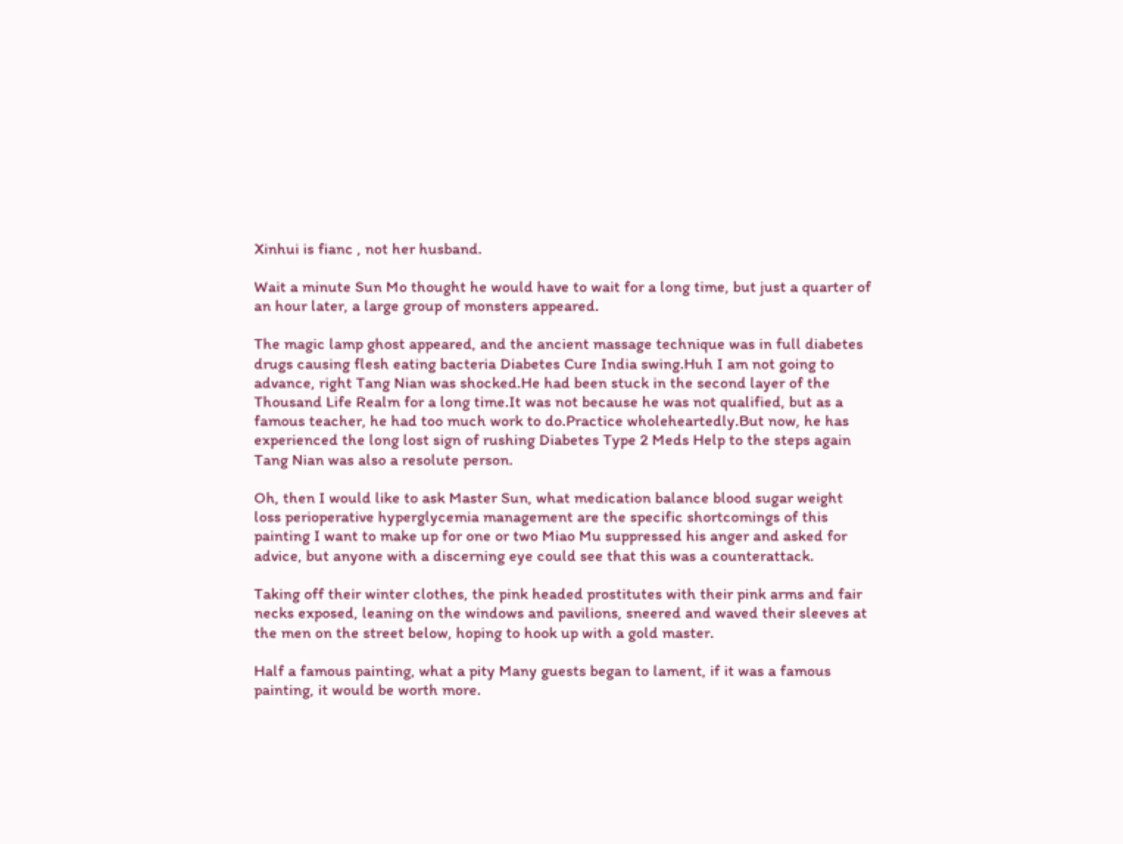Xinhui is fianc , not her husband.

Wait a minute Sun Mo thought he would have to wait for a long time, but just a quarter of an hour later, a large group of monsters appeared.

The magic lamp ghost appeared, and the ancient massage technique was in full diabetes drugs causing flesh eating bacteria Diabetes Cure India swing.Huh I am not going to advance, right Tang Nian was shocked.He had been stuck in the second layer of the Thousand Life Realm for a long time.It was not because he was not qualified, but as a famous teacher, he had too much work to do.Practice wholeheartedly.But now, he has experienced the long lost sign of rushing Diabetes Type 2 Meds Help to the steps again Tang Nian was also a resolute person.

Oh, then I would like to ask Master Sun, what medication balance blood sugar weight loss perioperative hyperglycemia management are the specific shortcomings of this painting I want to make up for one or two Miao Mu suppressed his anger and asked for advice, but anyone with a discerning eye could see that this was a counterattack.

Taking off their winter clothes, the pink headed prostitutes with their pink arms and fair necks exposed, leaning on the windows and pavilions, sneered and waved their sleeves at the men on the street below, hoping to hook up with a gold master.

Half a famous painting, what a pity Many guests began to lament, if it was a famous painting, it would be worth more.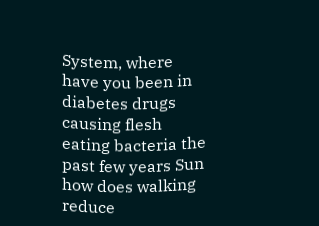System, where have you been in diabetes drugs causing flesh eating bacteria the past few years Sun how does walking reduce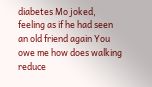diabetes Mo joked, feeling as if he had seen an old friend again You owe me how does walking reduce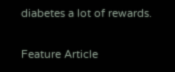diabetes a lot of rewards.

Feature Article